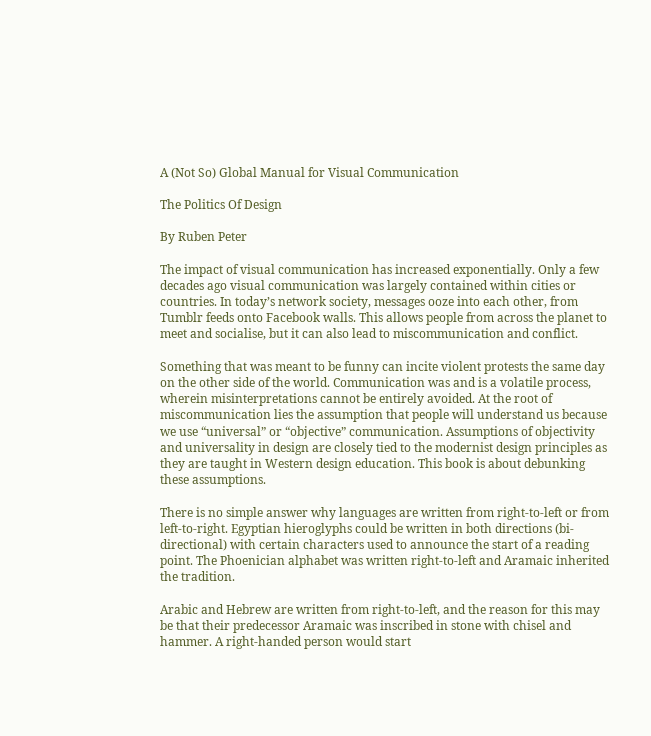A (Not So) Global Manual for Visual Communication

The Politics Of Design

By Ruben Peter

The impact of visual communication has increased exponentially. Only a few decades ago visual communication was largely contained within cities or countries. In today’s network society, messages ooze into each other, from Tumblr feeds onto Facebook walls. This allows people from across the planet to meet and socialise, but it can also lead to miscommunication and conflict.

Something that was meant to be funny can incite violent protests the same day on the other side of the world. Communication was and is a volatile process, wherein misinterpretations cannot be entirely avoided. At the root of miscommunication lies the assumption that people will understand us because we use “universal” or “objective” communication. Assumptions of objectivity and universality in design are closely tied to the modernist design principles as they are taught in Western design education. This book is about debunking these assumptions.

There is no simple answer why languages are written from right-to-left or from left-to-right. Egyptian hieroglyphs could be written in both directions (bi-directional) with certain characters used to announce the start of a reading point. The Phoenician alphabet was written right-to-left and Aramaic inherited the tradition.

Arabic and Hebrew are written from right-to-left, and the reason for this may be that their predecessor Aramaic was inscribed in stone with chisel and hammer. A right-handed person would start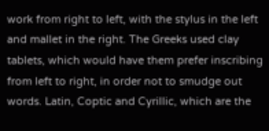work from right to left, with the stylus in the left and mallet in the right. The Greeks used clay tablets, which would have them prefer inscribing from left to right, in order not to smudge out words. Latin, Coptic and Cyrillic, which are the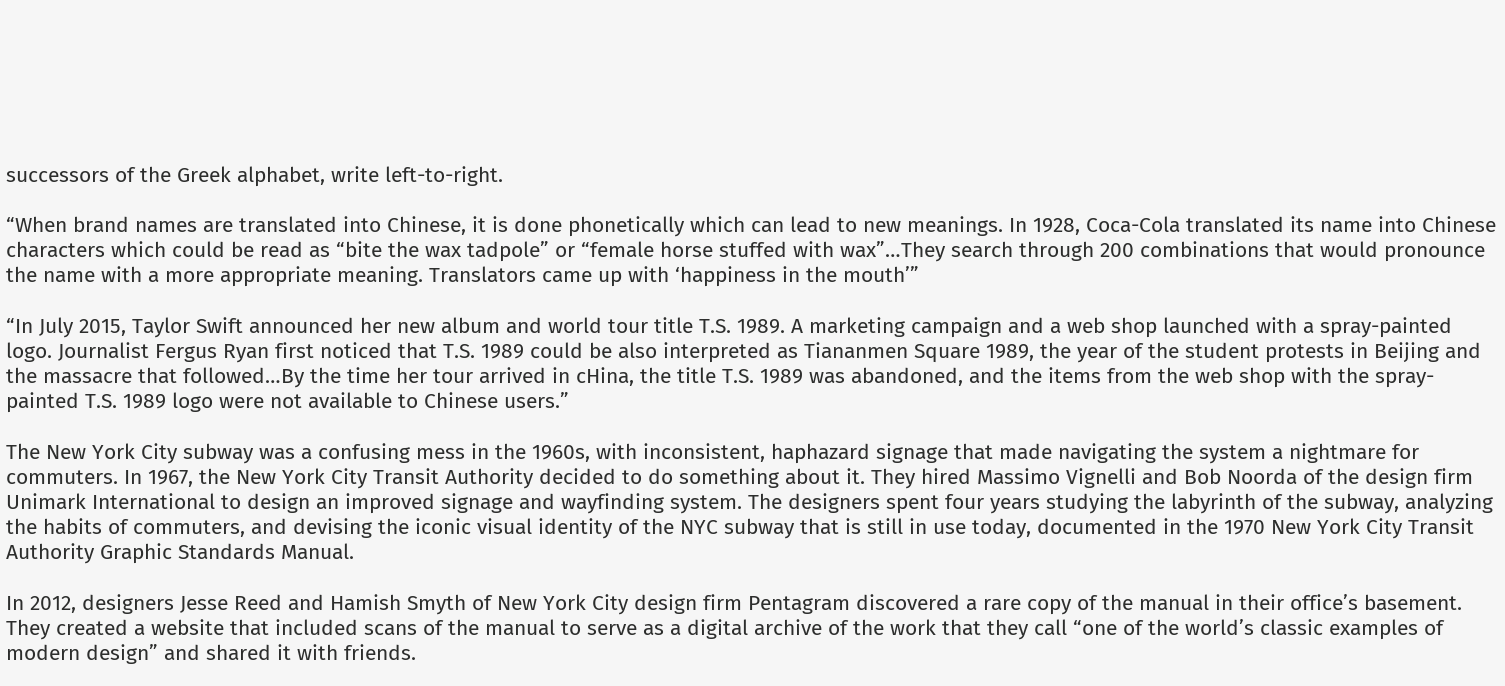successors of the Greek alphabet, write left-to-right.

“When brand names are translated into Chinese, it is done phonetically which can lead to new meanings. In 1928, Coca-Cola translated its name into Chinese characters which could be read as “bite the wax tadpole” or “female horse stuffed with wax”…They search through 200 combinations that would pronounce the name with a more appropriate meaning. Translators came up with ‘happiness in the mouth’”

“In July 2015, Taylor Swift announced her new album and world tour title T.S. 1989. A marketing campaign and a web shop launched with a spray-painted logo. Journalist Fergus Ryan first noticed that T.S. 1989 could be also interpreted as Tiananmen Square 1989, the year of the student protests in Beijing and the massacre that followed…By the time her tour arrived in cHina, the title T.S. 1989 was abandoned, and the items from the web shop with the spray-painted T.S. 1989 logo were not available to Chinese users.”

The New York City subway was a confusing mess in the 1960s, with inconsistent, haphazard signage that made navigating the system a nightmare for commuters. In 1967, the New York City Transit Authority decided to do something about it. They hired Massimo Vignelli and Bob Noorda of the design firm Unimark International to design an improved signage and wayfinding system. The designers spent four years studying the labyrinth of the subway, analyzing the habits of commuters, and devising the iconic visual identity of the NYC subway that is still in use today, documented in the 1970 New York City Transit Authority Graphic Standards Manual.

In 2012, designers Jesse Reed and Hamish Smyth of New York City design firm Pentagram discovered a rare copy of the manual in their office’s basement. They created a website that included scans of the manual to serve as a digital archive of the work that they call “one of the world’s classic examples of modern design” and shared it with friends.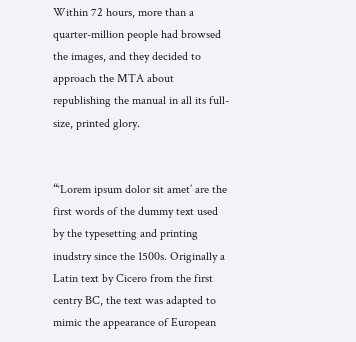Within 72 hours, more than a quarter-million people had browsed the images, and they decided to approach the MTA about republishing the manual in all its full-size, printed glory.


“‘Lorem ipsum dolor sit amet’ are the first words of the dummy text used by the typesetting and printing inudstry since the 1500s. Originally a Latin text by Cicero from the first centry BC, the text was adapted to mimic the appearance of European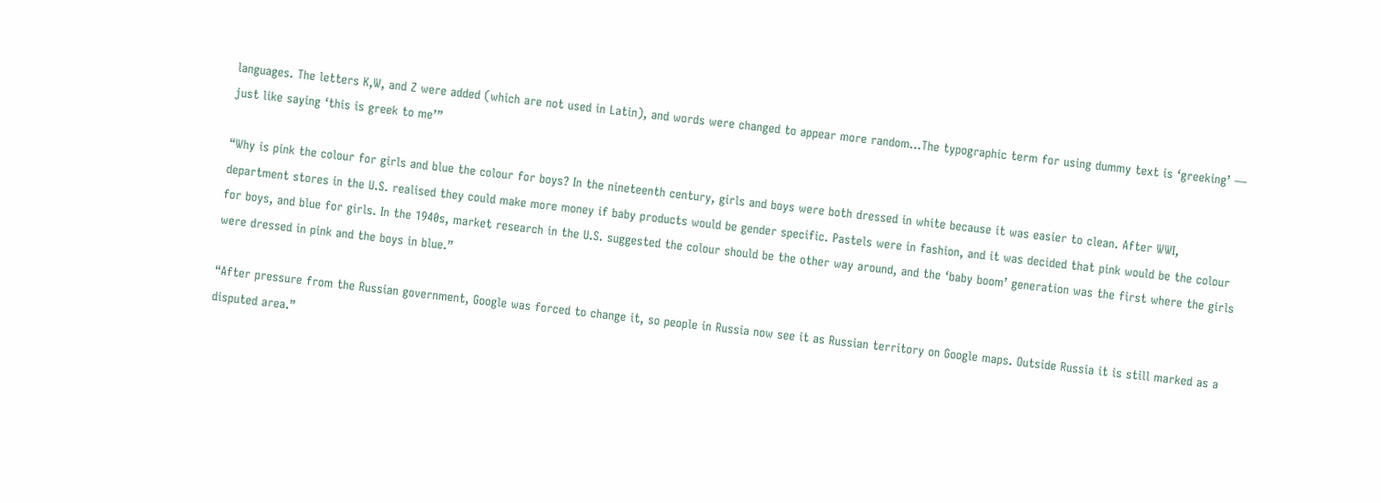languages. The letters K,W, and Z were added (which are not used in Latin), and words were changed to appear more random…The typographic term for using dummy text is ‘greeking’ — just like saying ‘this is greek to me’”

“Why is pink the colour for girls and blue the colour for boys? In the nineteenth century, girls and boys were both dressed in white because it was easier to clean. After WWI, department stores in the U.S. realised they could make more money if baby products would be gender specific. Pastels were in fashion, and it was decided that pink would be the colour for boys, and blue for girls. In the 1940s, market research in the U.S. suggested the colour should be the other way around, and the ‘baby boom’ generation was the first where the girls were dressed in pink and the boys in blue.”

“After pressure from the Russian government, Google was forced to change it, so people in Russia now see it as Russian territory on Google maps. Outside Russia it is still marked as a disputed area.”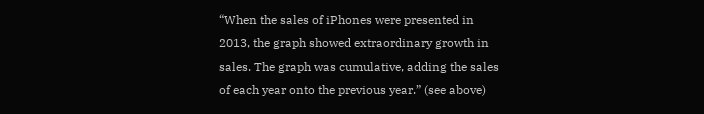“When the sales of iPhones were presented in 2013, the graph showed extraordinary growth in sales. The graph was cumulative, adding the sales of each year onto the previous year.” (see above)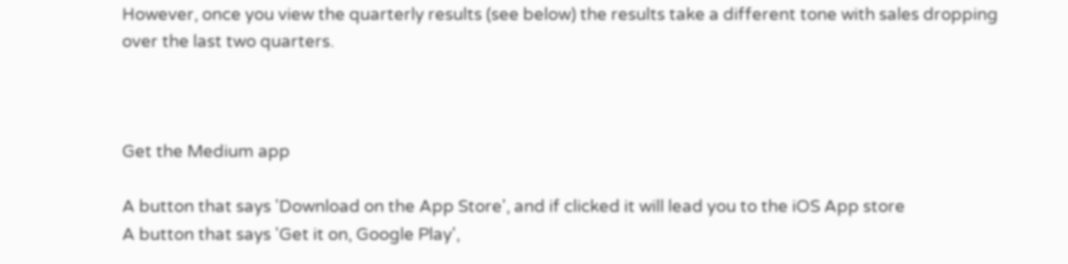However, once you view the quarterly results (see below) the results take a different tone with sales dropping over the last two quarters.



Get the Medium app

A button that says 'Download on the App Store', and if clicked it will lead you to the iOS App store
A button that says 'Get it on, Google Play',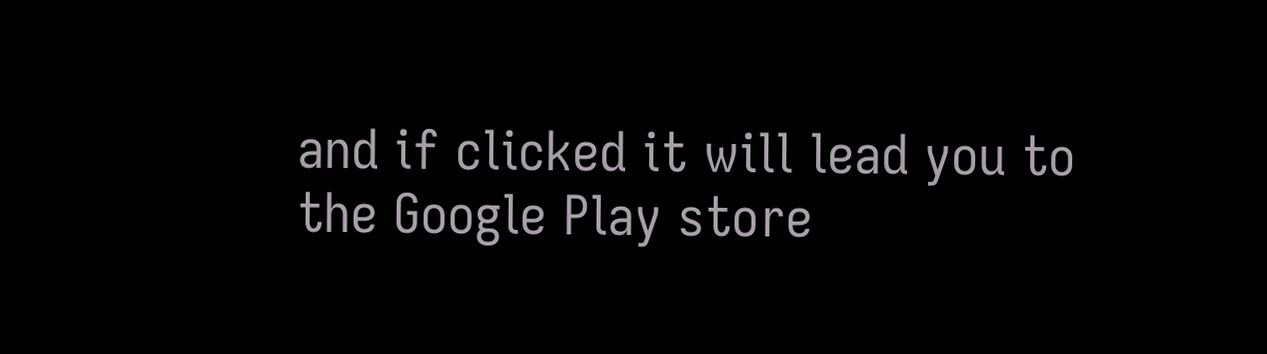and if clicked it will lead you to the Google Play store